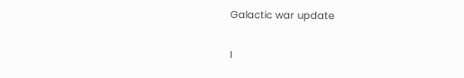Galactic war update

I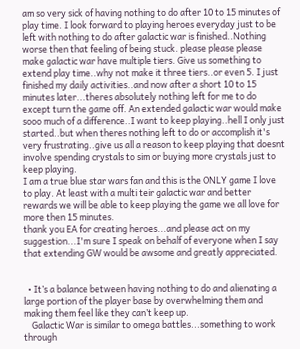am so very sick of having nothing to do after 10 to 15 minutes of play time. I look forward to playing heroes everyday just to be left with nothing to do after galactic war is finished..Nothing worse then that feeling of being stuck. please please please make galactic war have multiple tiers. Give us something to extend play time..why not make it three tiers..or even 5. I just finished my daily activities..and now after a short 10 to 15 minutes later...theres absolutely nothing left for me to do except turn the game off. An extended galactic war would make sooo much of a difference..I want to keep playing..hell I only just started..but when theres nothing left to do or accomplish it's very frustrating..give us all a reason to keep playing that doesnt involve spending crystals to sim or buying more crystals just to keep playing.
I am a true blue star wars fan and this is the ONLY game I love to play. At least with a multi teir galactic war and better rewards we will be able to keep playing the game we all love for more then 15 minutes.
thank you EA for creating heroes...and please act on my suggestion...I'm sure I speak on behalf of everyone when I say that extending GW would be awsome and greatly appreciated.


  • It’s a balance between having nothing to do and alienating a large portion of the player base by overwhelming them and making them feel like they can’t keep up.
    Galactic War is similar to omega battles...something to work through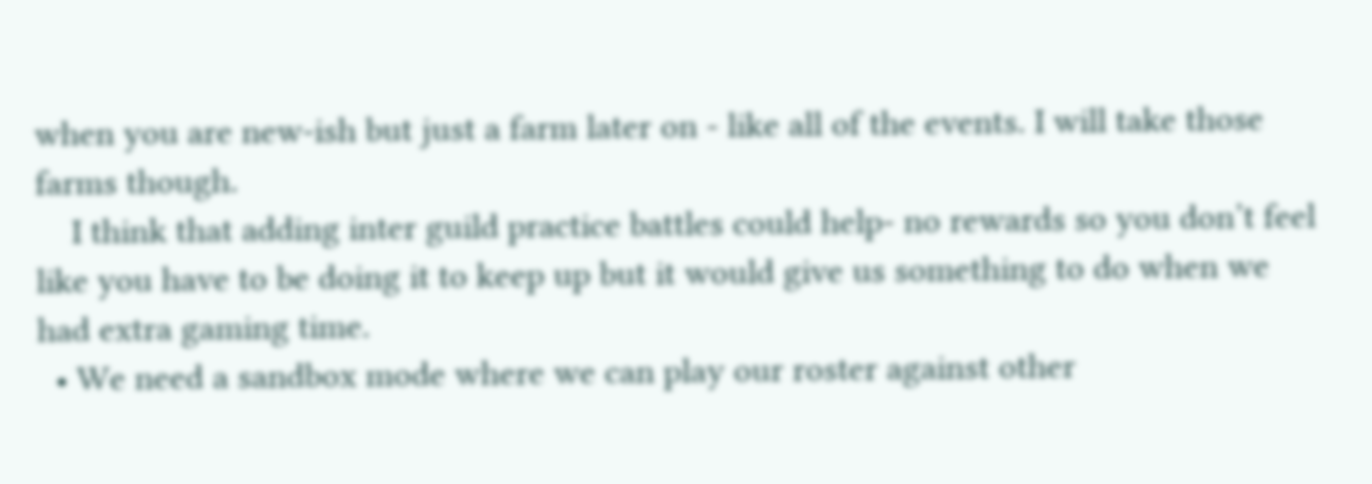when you are new-ish but just a farm later on - like all of the events. I will take those farms though.
    I think that adding inter guild practice battles could help- no rewards so you don’t feel like you have to be doing it to keep up but it would give us something to do when we had extra gaming time.
  • We need a sandbox mode where we can play our roster against other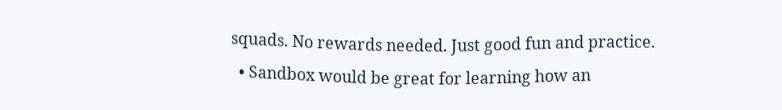squads. No rewards needed. Just good fun and practice.
  • Sandbox would be great for learning how an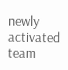newly activated team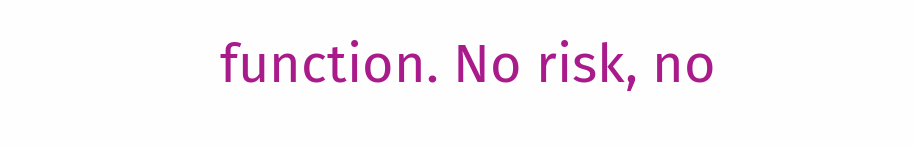function. No risk, no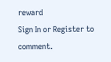reward
Sign In or Register to comment.